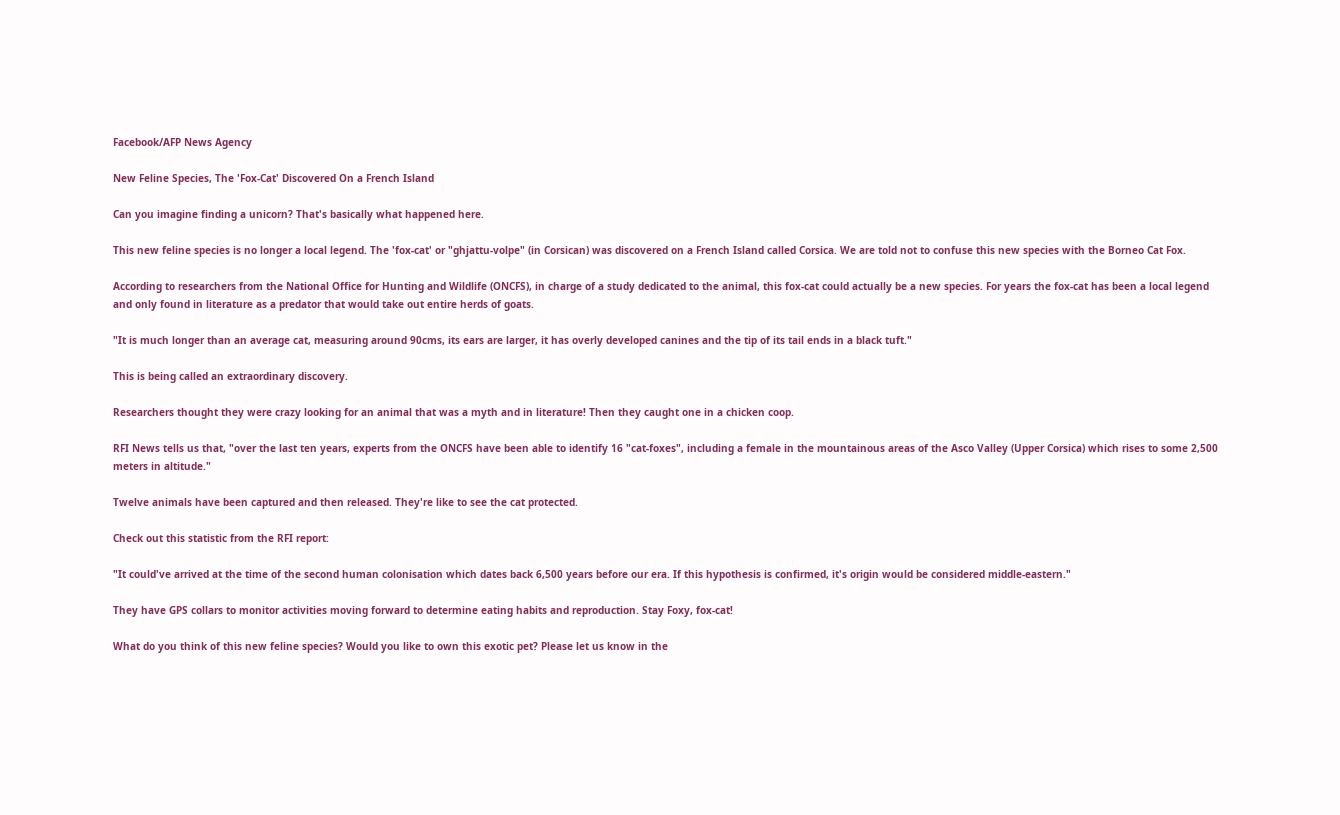Facebook/AFP News Agency

New Feline Species, The 'Fox-Cat' Discovered On a French Island

Can you imagine finding a unicorn? That's basically what happened here.

This new feline species is no longer a local legend. The 'fox-cat' or "ghjattu-volpe" (in Corsican) was discovered on a French Island called Corsica. We are told not to confuse this new species with the Borneo Cat Fox.

According to researchers from the National Office for Hunting and Wildlife (ONCFS), in charge of a study dedicated to the animal, this fox-cat could actually be a new species. For years the fox-cat has been a local legend and only found in literature as a predator that would take out entire herds of goats.

"It is much longer than an average cat, measuring around 90cms, its ears are larger, it has overly developed canines and the tip of its tail ends in a black tuft."

This is being called an extraordinary discovery.

Researchers thought they were crazy looking for an animal that was a myth and in literature! Then they caught one in a chicken coop.

RFI News tells us that, "over the last ten years, experts from the ONCFS have been able to identify 16 "cat-foxes", including a female in the mountainous areas of the Asco Valley (Upper Corsica) which rises to some 2,500 meters in altitude."

Twelve animals have been captured and then released. They're like to see the cat protected.

Check out this statistic from the RFI report:

"It could've arrived at the time of the second human colonisation which dates back 6,500 years before our era. If this hypothesis is confirmed, it's origin would be considered middle-eastern."

They have GPS collars to monitor activities moving forward to determine eating habits and reproduction. Stay Foxy, fox-cat!

What do you think of this new feline species? Would you like to own this exotic pet? Please let us know in the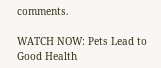comments.

WATCH NOW: Pets Lead to Good Health